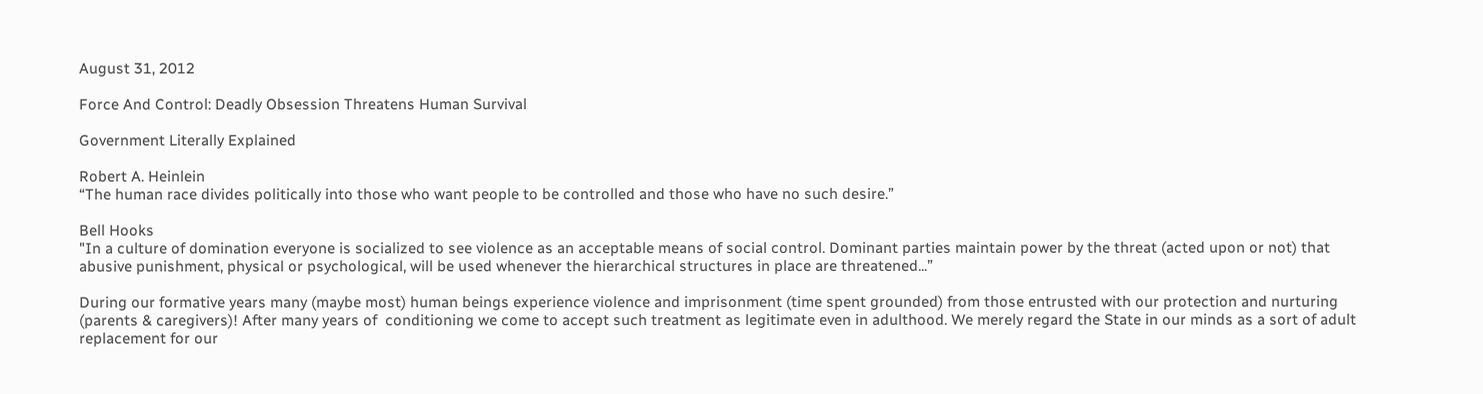August 31, 2012

Force And Control: Deadly Obsession Threatens Human Survival

Government Literally Explained

Robert A. Heinlein
“The human race divides politically into those who want people to be controlled and those who have no such desire.”

Bell Hooks
"In a culture of domination everyone is socialized to see violence as an acceptable means of social control. Dominant parties maintain power by the threat (acted upon or not) that abusive punishment, physical or psychological, will be used whenever the hierarchical structures in place are threatened...”

During our formative years many (maybe most) human beings experience violence and imprisonment (time spent grounded) from those entrusted with our protection and nurturing (parents & caregivers)! After many years of  conditioning we come to accept such treatment as legitimate even in adulthood. We merely regard the State in our minds as a sort of adult replacement for our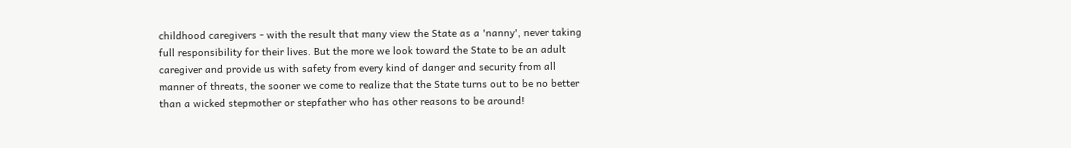childhood caregivers - with the result that many view the State as a 'nanny', never taking full responsibility for their lives. But the more we look toward the State to be an adult caregiver and provide us with safety from every kind of danger and security from all manner of threats, the sooner we come to realize that the State turns out to be no better than a wicked stepmother or stepfather who has other reasons to be around!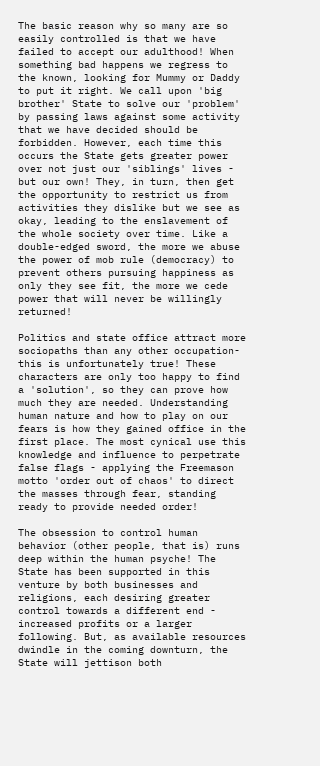The basic reason why so many are so easily controlled is that we have failed to accept our adulthood! When something bad happens we regress to the known, looking for Mummy or Daddy to put it right. We call upon 'big brother' State to solve our 'problem' by passing laws against some activity that we have decided should be forbidden. However, each time this occurs the State gets greater power over not just our 'siblings' lives - but our own! They, in turn, then get the opportunity to restrict us from activities they dislike but we see as okay, leading to the enslavement of the whole society over time. Like a double-edged sword, the more we abuse the power of mob rule (democracy) to prevent others pursuing happiness as only they see fit, the more we cede power that will never be willingly returned!

Politics and state office attract more sociopaths than any other occupation- this is unfortunately true! These characters are only too happy to find a 'solution', so they can prove how much they are needed. Understanding human nature and how to play on our fears is how they gained office in the first place. The most cynical use this knowledge and influence to perpetrate false flags - applying the Freemason motto 'order out of chaos' to direct the masses through fear, standing ready to provide needed order!

The obsession to control human behavior (other people, that is) runs deep within the human psyche! The State has been supported in this venture by both businesses and religions, each desiring greater control towards a different end - increased profits or a larger following. But, as available resources dwindle in the coming downturn, the State will jettison both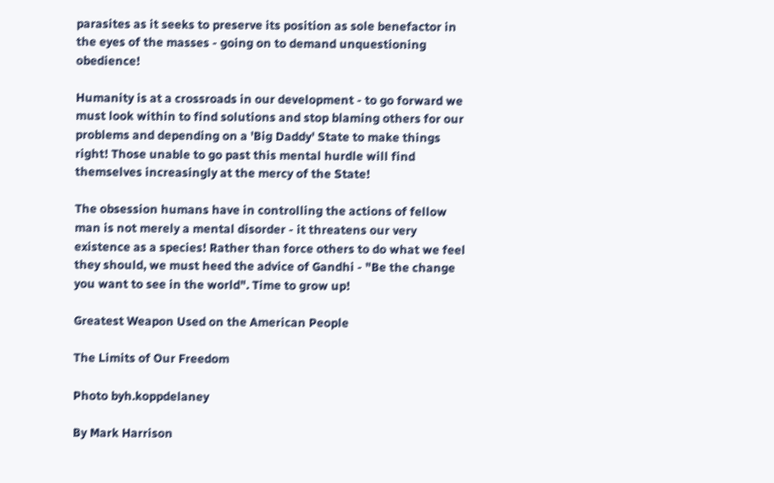parasites as it seeks to preserve its position as sole benefactor in the eyes of the masses - going on to demand unquestioning obedience!

Humanity is at a crossroads in our development - to go forward we must look within to find solutions and stop blaming others for our problems and depending on a 'Big Daddy' State to make things right! Those unable to go past this mental hurdle will find themselves increasingly at the mercy of the State!

The obsession humans have in controlling the actions of fellow man is not merely a mental disorder - it threatens our very existence as a species! Rather than force others to do what we feel they should, we must heed the advice of Gandhi - "Be the change you want to see in the world". Time to grow up!

Greatest Weapon Used on the American People

The Limits of Our Freedom

Photo byh.koppdelaney

By Mark Harrison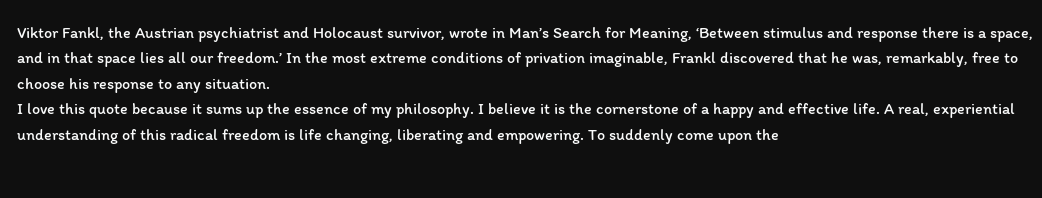Viktor Fankl, the Austrian psychiatrist and Holocaust survivor, wrote in Man’s Search for Meaning, ‘Between stimulus and response there is a space, and in that space lies all our freedom.’ In the most extreme conditions of privation imaginable, Frankl discovered that he was, remarkably, free to choose his response to any situation.
I love this quote because it sums up the essence of my philosophy. I believe it is the cornerstone of a happy and effective life. A real, experiential understanding of this radical freedom is life changing, liberating and empowering. To suddenly come upon the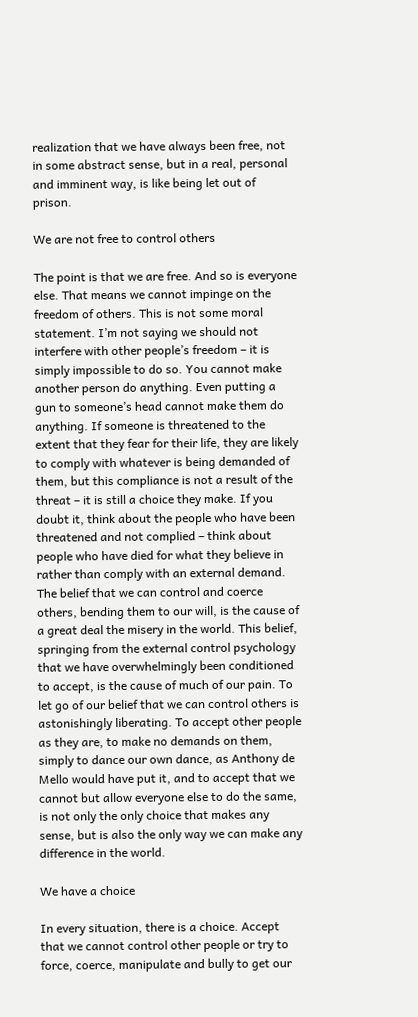realization that we have always been free, not in some abstract sense, but in a real, personal and imminent way, is like being let out of prison.

We are not free to control others

The point is that we are free. And so is everyone else. That means we cannot impinge on the freedom of others. This is not some moral statement. I’m not saying we should not interfere with other people’s freedom – it is simply impossible to do so. You cannot make another person do anything. Even putting a gun to someone’s head cannot make them do anything. If someone is threatened to the extent that they fear for their life, they are likely to comply with whatever is being demanded of them, but this compliance is not a result of the threat – it is still a choice they make. If you doubt it, think about the people who have been threatened and not complied – think about people who have died for what they believe in rather than comply with an external demand.
The belief that we can control and coerce others, bending them to our will, is the cause of a great deal the misery in the world. This belief, springing from the external control psychology that we have overwhelmingly been conditioned to accept, is the cause of much of our pain. To let go of our belief that we can control others is astonishingly liberating. To accept other people as they are, to make no demands on them, simply to dance our own dance, as Anthony de Mello would have put it, and to accept that we cannot but allow everyone else to do the same, is not only the only choice that makes any sense, but is also the only way we can make any difference in the world.

We have a choice

In every situation, there is a choice. Accept that we cannot control other people or try to force, coerce, manipulate and bully to get our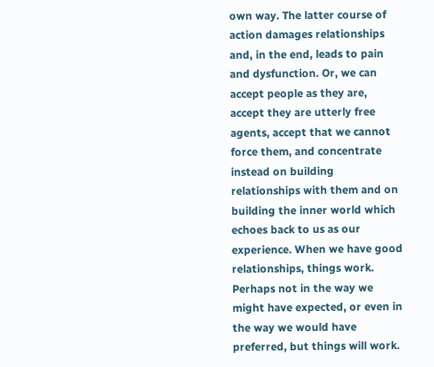own way. The latter course of action damages relationships and, in the end, leads to pain and dysfunction. Or, we can accept people as they are, accept they are utterly free agents, accept that we cannot force them, and concentrate instead on building relationships with them and on building the inner world which echoes back to us as our experience. When we have good relationships, things work. Perhaps not in the way we might have expected, or even in the way we would have preferred, but things will work.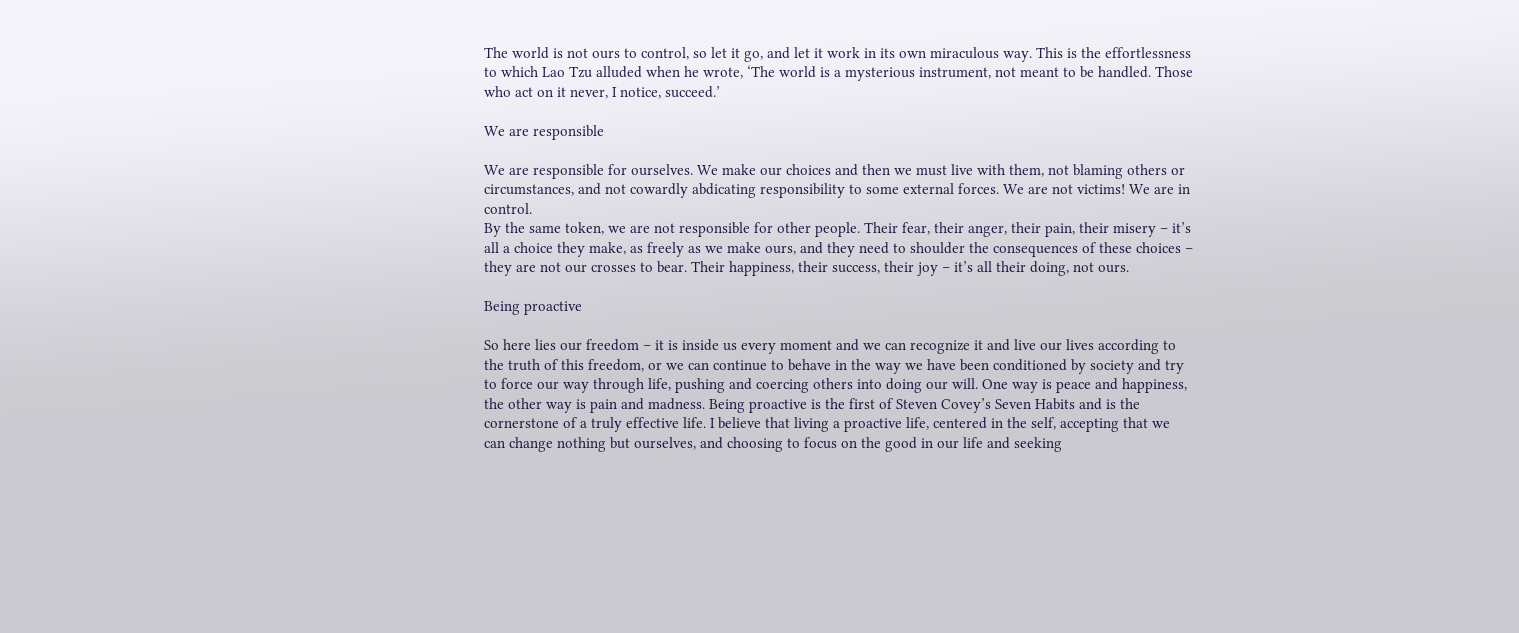The world is not ours to control, so let it go, and let it work in its own miraculous way. This is the effortlessness to which Lao Tzu alluded when he wrote, ‘The world is a mysterious instrument, not meant to be handled. Those who act on it never, I notice, succeed.’

We are responsible

We are responsible for ourselves. We make our choices and then we must live with them, not blaming others or circumstances, and not cowardly abdicating responsibility to some external forces. We are not victims! We are in control.
By the same token, we are not responsible for other people. Their fear, their anger, their pain, their misery – it’s all a choice they make, as freely as we make ours, and they need to shoulder the consequences of these choices – they are not our crosses to bear. Their happiness, their success, their joy – it’s all their doing, not ours.

Being proactive

So here lies our freedom – it is inside us every moment and we can recognize it and live our lives according to the truth of this freedom, or we can continue to behave in the way we have been conditioned by society and try to force our way through life, pushing and coercing others into doing our will. One way is peace and happiness, the other way is pain and madness. Being proactive is the first of Steven Covey’s Seven Habits and is the cornerstone of a truly effective life. I believe that living a proactive life, centered in the self, accepting that we can change nothing but ourselves, and choosing to focus on the good in our life and seeking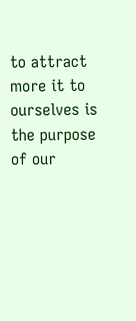to attract more it to ourselves is the purpose of our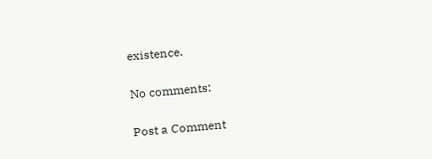existence.

No comments:

Post a Comment